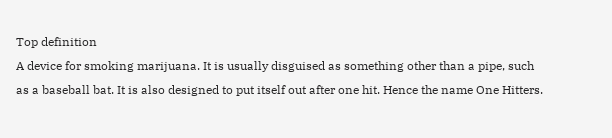Top definition
A device for smoking marijuana. It is usually disguised as something other than a pipe, such as a baseball bat. It is also designed to put itself out after one hit. Hence the name One Hitters.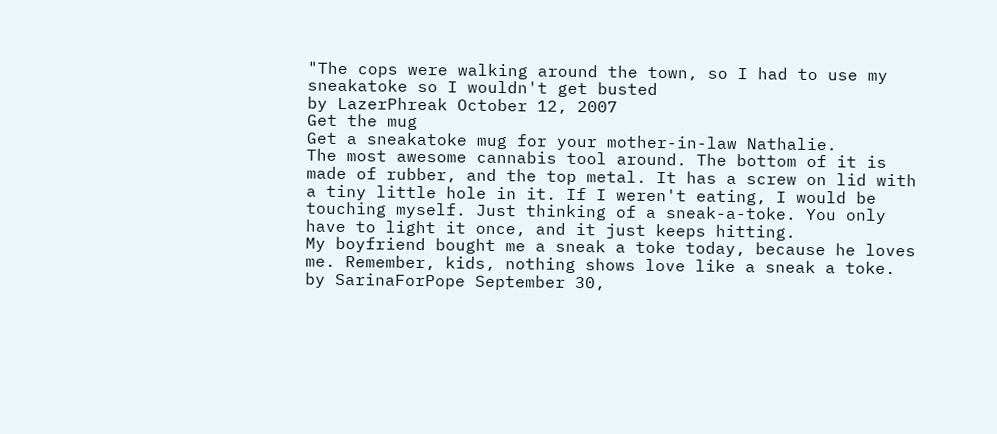"The cops were walking around the town, so I had to use my sneakatoke so I wouldn't get busted
by LazerPhreak October 12, 2007
Get the mug
Get a sneakatoke mug for your mother-in-law Nathalie.
The most awesome cannabis tool around. The bottom of it is made of rubber, and the top metal. It has a screw on lid with a tiny little hole in it. If I weren't eating, I would be touching myself. Just thinking of a sneak-a-toke. You only have to light it once, and it just keeps hitting.
My boyfriend bought me a sneak a toke today, because he loves me. Remember, kids, nothing shows love like a sneak a toke.
by SarinaForPope September 30,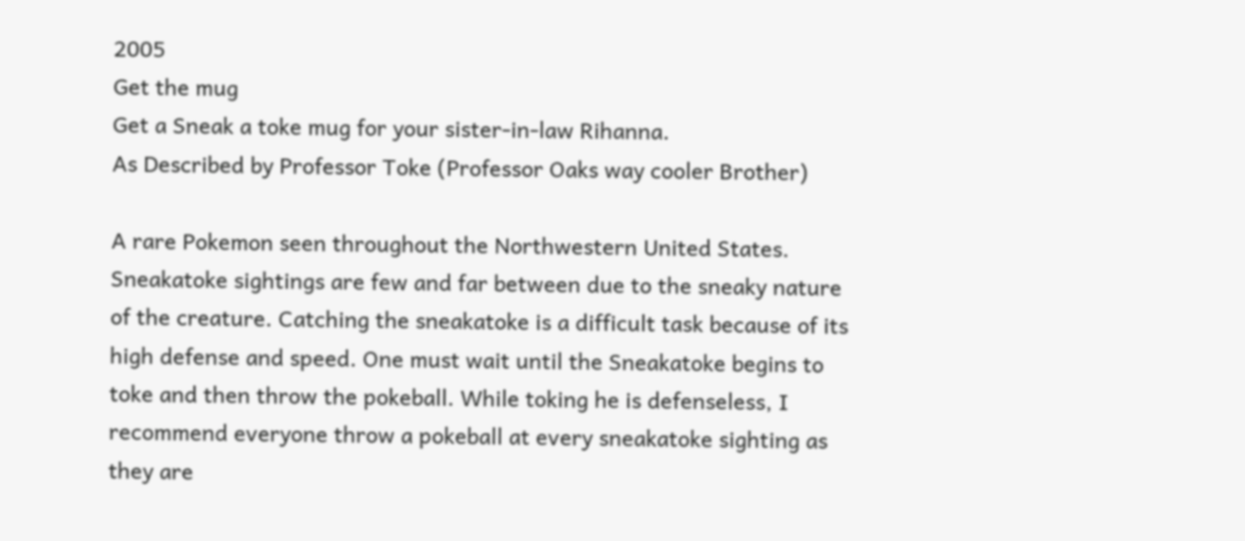2005
Get the mug
Get a Sneak a toke mug for your sister-in-law Rihanna.
As Described by Professor Toke (Professor Oaks way cooler Brother)

A rare Pokemon seen throughout the Northwestern United States. Sneakatoke sightings are few and far between due to the sneaky nature of the creature. Catching the sneakatoke is a difficult task because of its high defense and speed. One must wait until the Sneakatoke begins to toke and then throw the pokeball. While toking he is defenseless, I recommend everyone throw a pokeball at every sneakatoke sighting as they are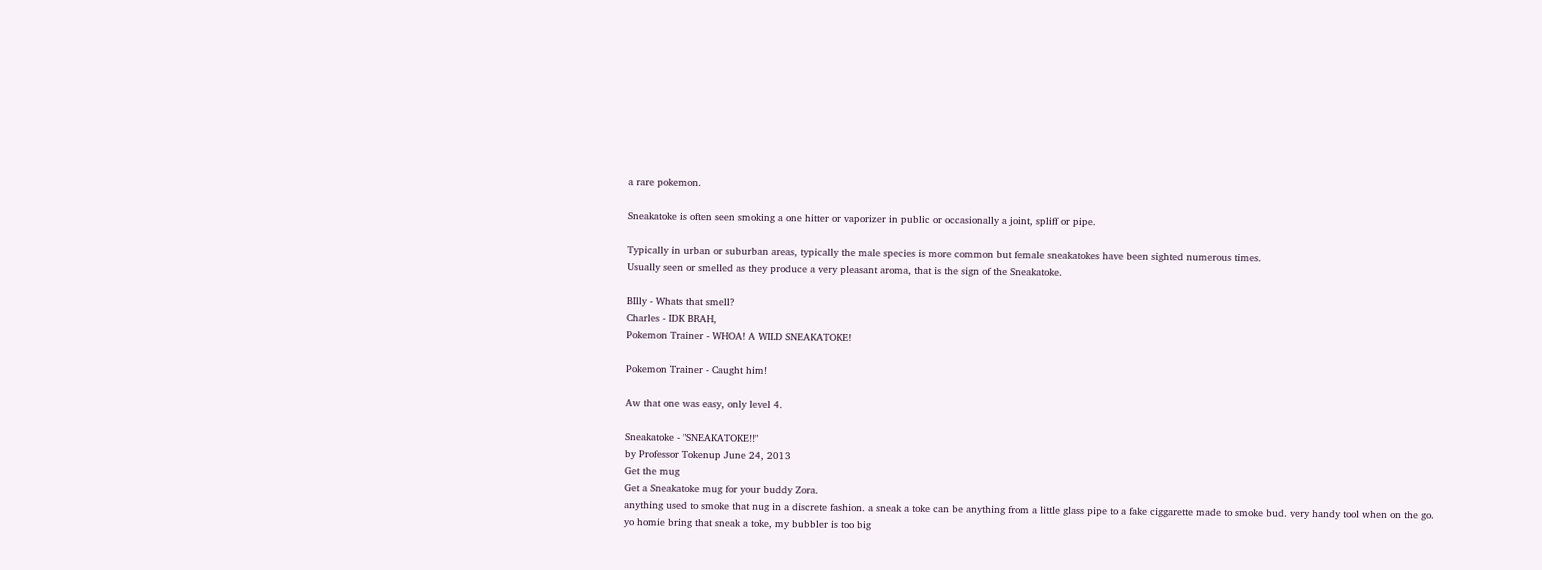a rare pokemon.

Sneakatoke is often seen smoking a one hitter or vaporizer in public or occasionally a joint, spliff or pipe.

Typically in urban or suburban areas, typically the male species is more common but female sneakatokes have been sighted numerous times.
Usually seen or smelled as they produce a very pleasant aroma, that is the sign of the Sneakatoke.

BIlly - Whats that smell?
Charles - IDK BRAH,
Pokemon Trainer - WHOA! A WILD SNEAKATOKE!

Pokemon Trainer - Caught him!

Aw that one was easy, only level 4.

Sneakatoke - "SNEAKATOKE!!"
by Professor Tokenup June 24, 2013
Get the mug
Get a Sneakatoke mug for your buddy Zora.
anything used to smoke that nug in a discrete fashion. a sneak a toke can be anything from a little glass pipe to a fake ciggarette made to smoke bud. very handy tool when on the go.
yo homie bring that sneak a toke, my bubbler is too big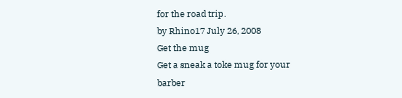for the road trip.
by Rhino17 July 26, 2008
Get the mug
Get a sneak a toke mug for your barber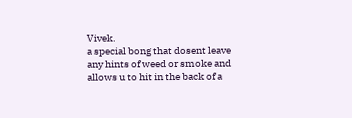Vivek.
a special bong that dosent leave any hints of weed or smoke and allows u to hit in the back of a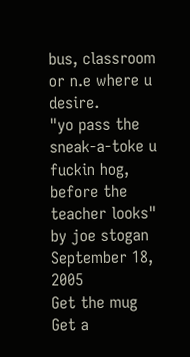bus, classroom or n.e where u desire.
"yo pass the sneak-a-toke u fuckin hog, before the teacher looks"
by joe stogan September 18, 2005
Get the mug
Get a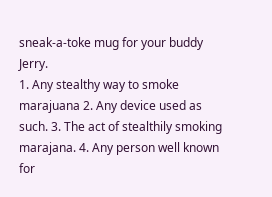sneak-a-toke mug for your buddy Jerry.
1. Any stealthy way to smoke marajuana 2. Any device used as such. 3. The act of stealthily smoking marajana. 4. Any person well known for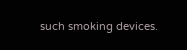such smoking devices.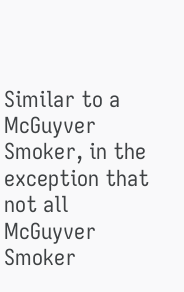Similar to a McGuyver Smoker, in the exception that not all McGuyver Smoker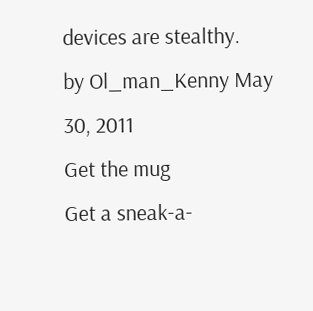devices are stealthy.
by Ol_man_Kenny May 30, 2011
Get the mug
Get a sneak-a-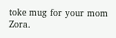toke mug for your mom Zora.